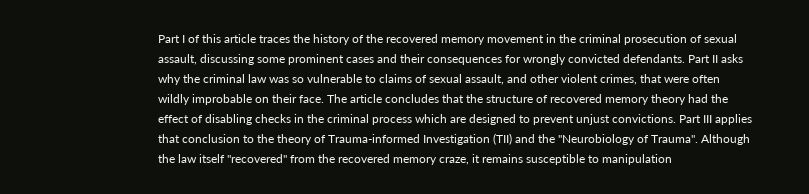Part I of this article traces the history of the recovered memory movement in the criminal prosecution of sexual assault, discussing some prominent cases and their consequences for wrongly convicted defendants. Part II asks why the criminal law was so vulnerable to claims of sexual assault, and other violent crimes, that were often wildly improbable on their face. The article concludes that the structure of recovered memory theory had the effect of disabling checks in the criminal process which are designed to prevent unjust convictions. Part III applies that conclusion to the theory of Trauma-informed Investigation (TII) and the "Neurobiology of Trauma". Although the law itself "recovered" from the recovered memory craze, it remains susceptible to manipulation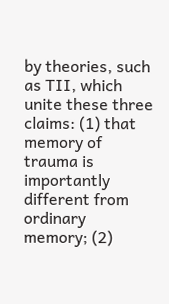by theories, such as TII, which unite these three claims: (1) that memory of trauma is importantly different from ordinary memory; (2)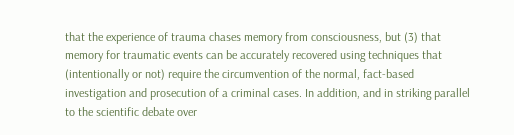that the experience of trauma chases memory from consciousness, but (3) that memory for traumatic events can be accurately recovered using techniques that (intentionally or not) require the circumvention of the normal, fact-based investigation and prosecution of a criminal cases. In addition, and in striking parallel to the scientific debate over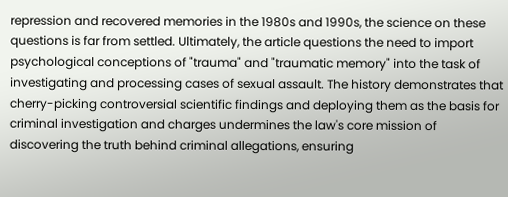repression and recovered memories in the 1980s and 1990s, the science on these questions is far from settled. Ultimately, the article questions the need to import psychological conceptions of "trauma" and "traumatic memory" into the task of investigating and processing cases of sexual assault. The history demonstrates that cherry-picking controversial scientific findings and deploying them as the basis for criminal investigation and charges undermines the law's core mission of discovering the truth behind criminal allegations, ensuring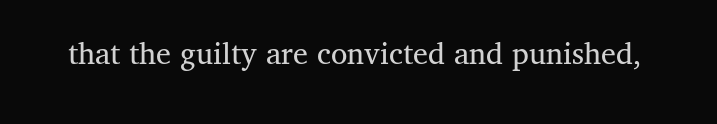that the guilty are convicted and punished,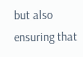but also ensuring that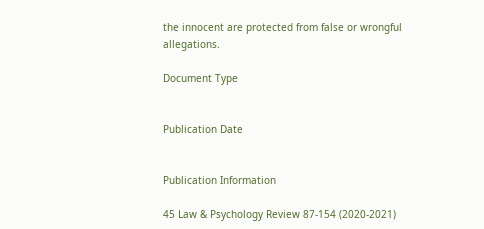the innocent are protected from false or wrongful allegations.

Document Type


Publication Date


Publication Information

45 Law & Psychology Review 87-154 (2020-2021)